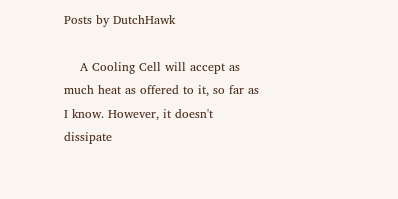Posts by DutchHawk

    A Cooling Cell will accept as much heat as offered to it, so far as I know. However, it doesn't dissipate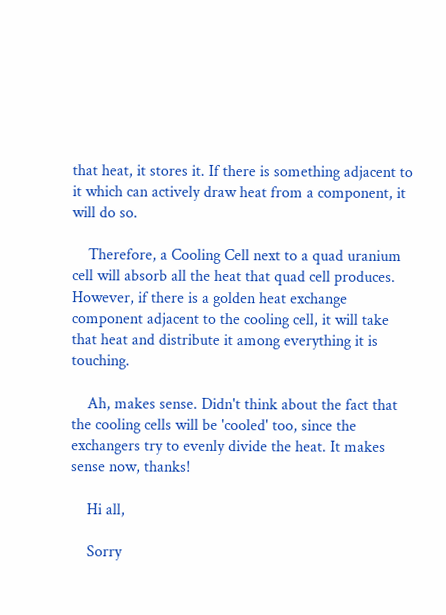that heat, it stores it. If there is something adjacent to it which can actively draw heat from a component, it will do so.

    Therefore, a Cooling Cell next to a quad uranium cell will absorb all the heat that quad cell produces. However, if there is a golden heat exchange component adjacent to the cooling cell, it will take that heat and distribute it among everything it is touching.

    Ah, makes sense. Didn't think about the fact that the cooling cells will be 'cooled' too, since the exchangers try to evenly divide the heat. It makes sense now, thanks!

    Hi all,

    Sorry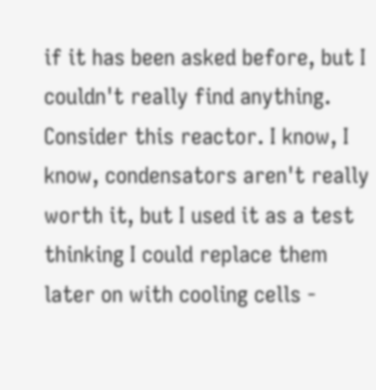if it has been asked before, but I couldn't really find anything. Consider this reactor. I know, I know, condensators aren't really worth it, but I used it as a test thinking I could replace them later on with cooling cells -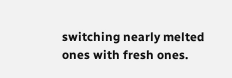switching nearly melted ones with fresh ones.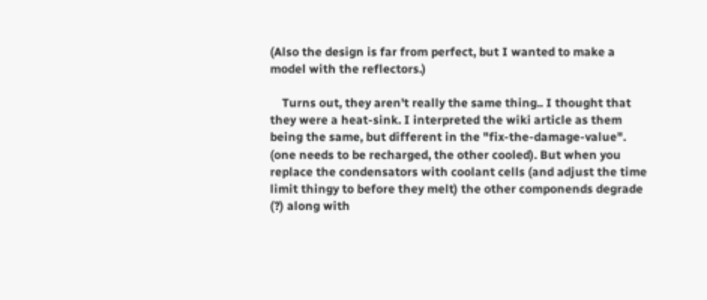(Also the design is far from perfect, but I wanted to make a model with the reflectors.)

    Turns out, they aren't really the same thing.. I thought that they were a heat-sink. I interpreted the wiki article as them being the same, but different in the "fix-the-damage-value". (one needs to be recharged, the other cooled). But when you replace the condensators with coolant cells (and adjust the time limit thingy to before they melt) the other componends degrade (?) along with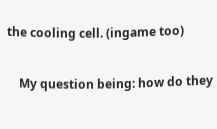the cooling cell. (ingame too)

    My question being: how do they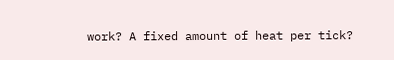work? A fixed amount of heat per tick?